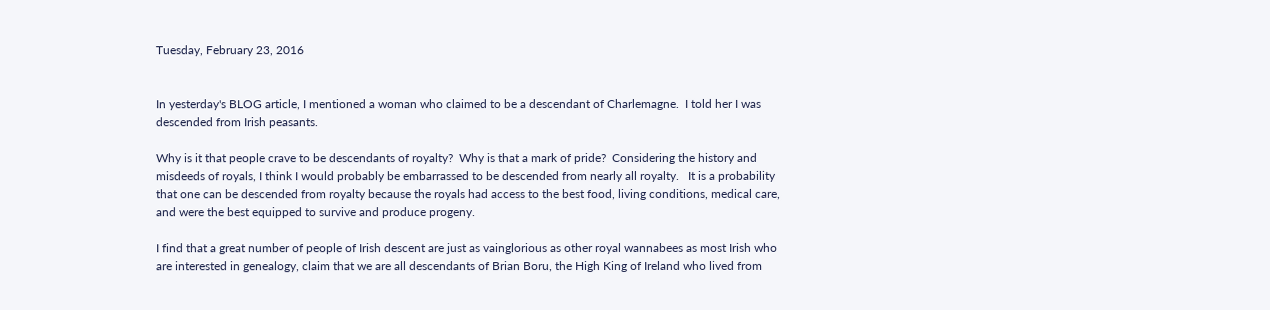Tuesday, February 23, 2016


In yesterday's BLOG article, I mentioned a woman who claimed to be a descendant of Charlemagne.  I told her I was descended from Irish peasants.

Why is it that people crave to be descendants of royalty?  Why is that a mark of pride?  Considering the history and misdeeds of royals, I think I would probably be embarrassed to be descended from nearly all royalty.   It is a probability that one can be descended from royalty because the royals had access to the best food, living conditions, medical care, and were the best equipped to survive and produce progeny.

I find that a great number of people of Irish descent are just as vainglorious as other royal wannabees as most Irish who are interested in genealogy, claim that we are all descendants of Brian Boru, the High King of Ireland who lived from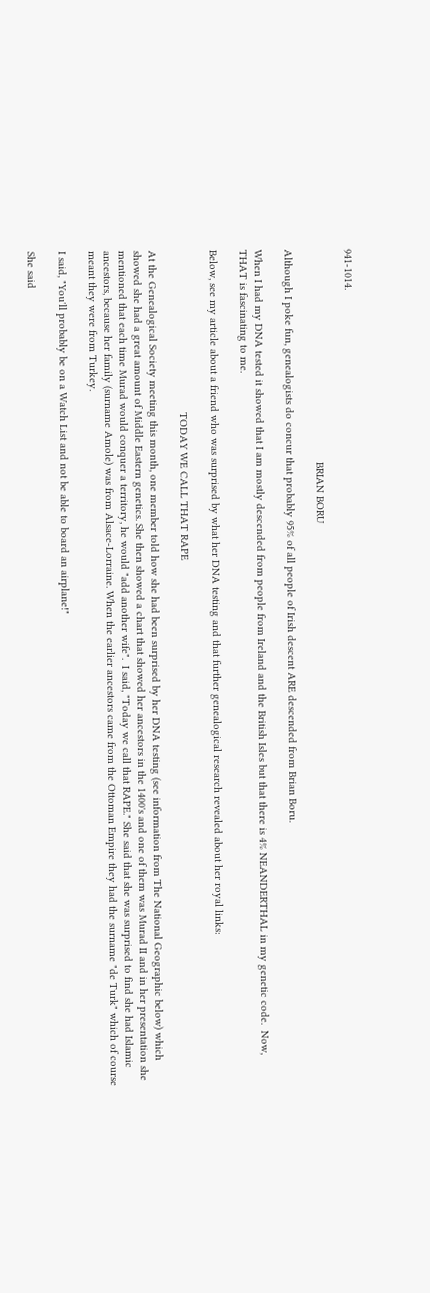941-1014.

                                                                       BRIAN BORU

Although I poke fun, genealogists do concur that probably 95% of all people of Irish descent ARE descended from Brian Boru.

When I had my DNA tested it showed that I am mostly descended from people from Ireland and the British Isles but that there is 4% NEANDERTHAL in my genetic code.  Now, THAT is fascinating to me.

Below, see my article about a friend who was surprised by what her DNA testing and that further genealogical research revealed about her royal links:

                                                      TODAY WE CALL THAT RAPE

At the Genealogical Society meeting this month, one member told how she had been surprised by her DNA testing (see information from The National Geographic below) which showed she had a great amount of Middle Eastern genetics. She then showed a chart that showed her ancestors in the 1400's and one of them was Murad II and in her presentation she mentioned that each time Murad would conquer a territory, he would "add another wife".  I said, "Today we call that RAPE." She said that she was surprised to find she had Islamic ancestors, because her family (surname Amole) was from Alsace-Lorraine. When the earlier ancestors came from the Ottoman Empire they had the surname "de Turk" which of course meant they were from Turkey.

I said, "You'll probably be on a Watch List and not be able to board an airplane!"

She said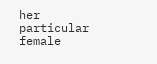her particular female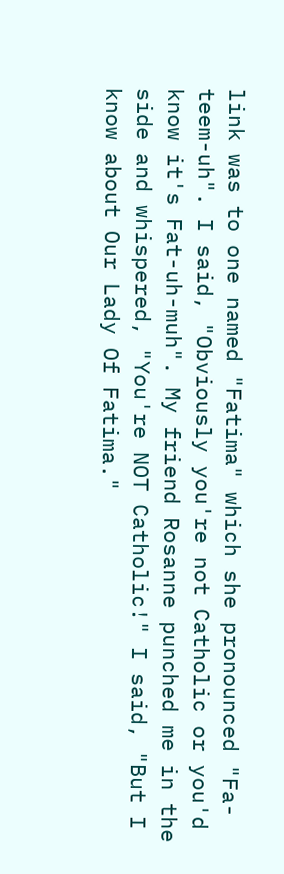link was to one named "Fatima" which she pronounced "Fa-teem-uh". I said, "Obviously you're not Catholic or you'd know it's Fat-uh-muh". My friend Rosanne punched me in the side and whispered, "You're NOT Catholic!" I said, "But I know about Our Lady Of Fatima."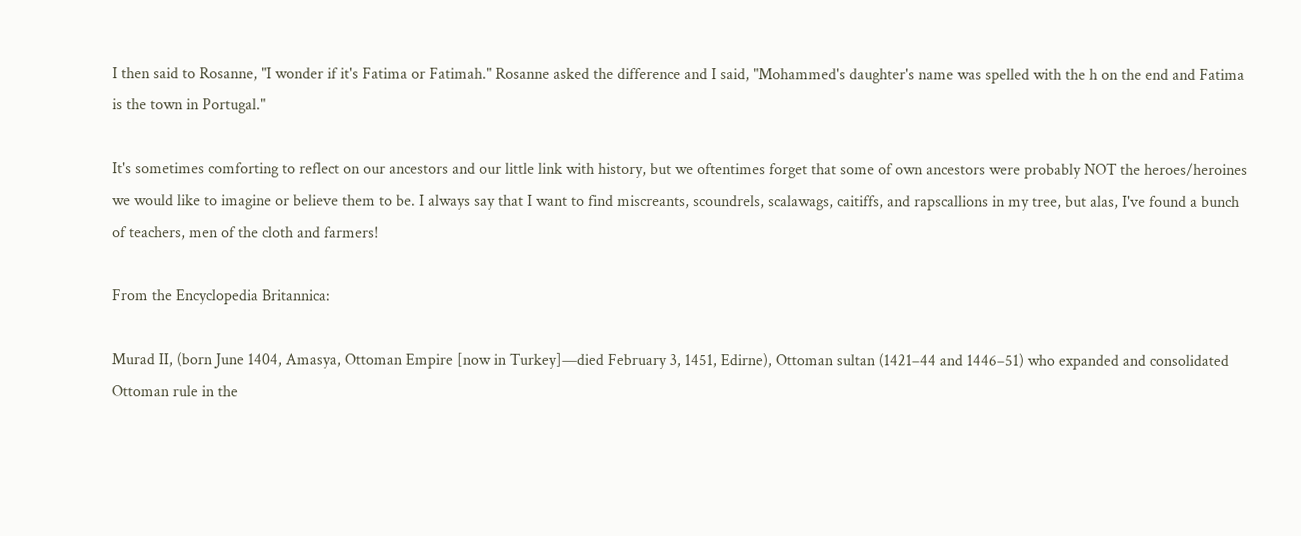I then said to Rosanne, "I wonder if it's Fatima or Fatimah." Rosanne asked the difference and I said, "Mohammed's daughter's name was spelled with the h on the end and Fatima is the town in Portugal."

It's sometimes comforting to reflect on our ancestors and our little link with history, but we oftentimes forget that some of own ancestors were probably NOT the heroes/heroines we would like to imagine or believe them to be. I always say that I want to find miscreants, scoundrels, scalawags, caitiffs, and rapscallions in my tree, but alas, I've found a bunch of teachers, men of the cloth and farmers!

From the Encyclopedia Britannica:

Murad II, (born June 1404, Amasya, Ottoman Empire [now in Turkey]—died February 3, 1451, Edirne), Ottoman sultan (1421–44 and 1446–51) who expanded and consolidated Ottoman rule in the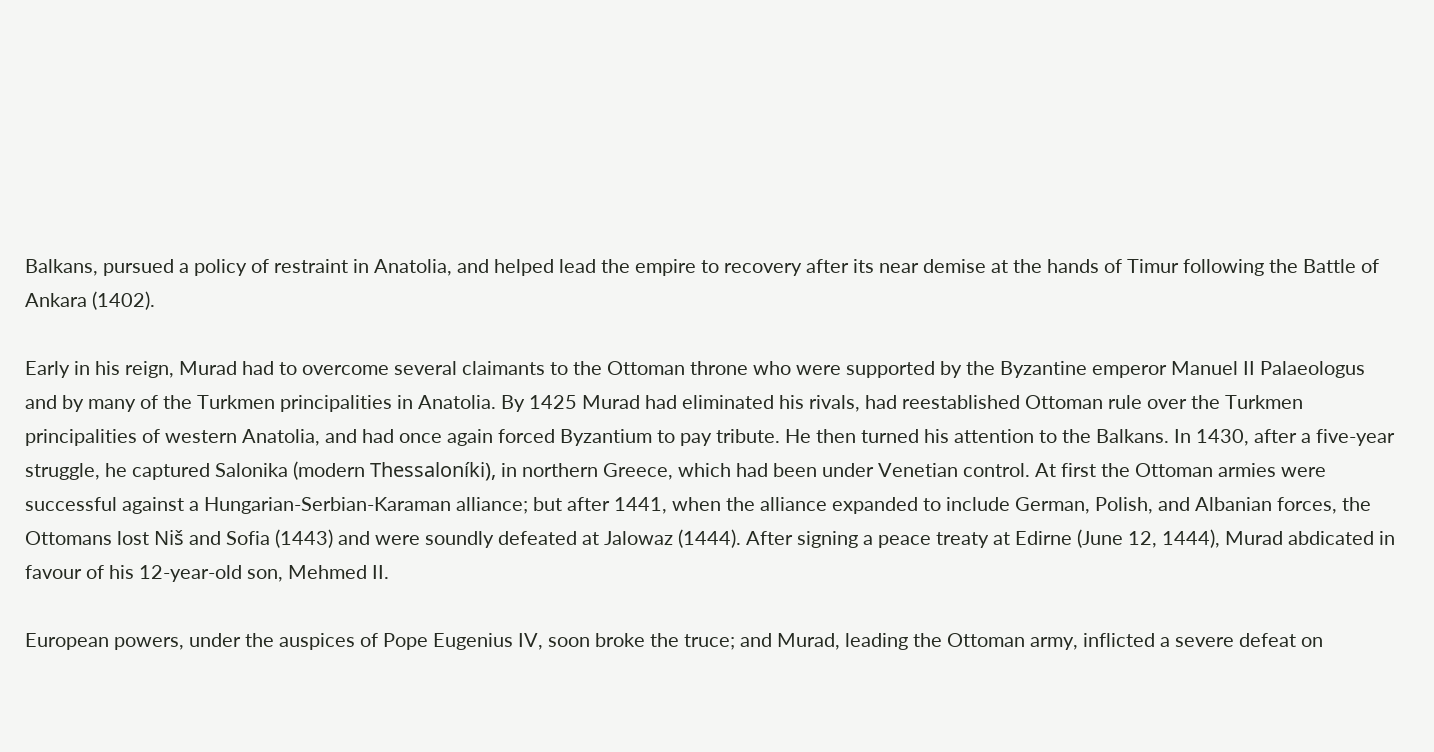Balkans, pursued a policy of restraint in Anatolia, and helped lead the empire to recovery after its near demise at the hands of Timur following the Battle of Ankara (1402).

Early in his reign, Murad had to overcome several claimants to the Ottoman throne who were supported by the Byzantine emperor Manuel II Palaeologus and by many of the Turkmen principalities in Anatolia. By 1425 Murad had eliminated his rivals, had reestablished Ottoman rule over the Turkmen principalities of western Anatolia, and had once again forced Byzantium to pay tribute. He then turned his attention to the Balkans. In 1430, after a five-year struggle, he captured Salonika (modern Thessaloníki), in northern Greece, which had been under Venetian control. At first the Ottoman armies were successful against a Hungarian-Serbian-Karaman alliance; but after 1441, when the alliance expanded to include German, Polish, and Albanian forces, the Ottomans lost Niš and Sofia (1443) and were soundly defeated at Jalowaz (1444). After signing a peace treaty at Edirne (June 12, 1444), Murad abdicated in favour of his 12-year-old son, Mehmed II.

European powers, under the auspices of Pope Eugenius IV, soon broke the truce; and Murad, leading the Ottoman army, inflicted a severe defeat on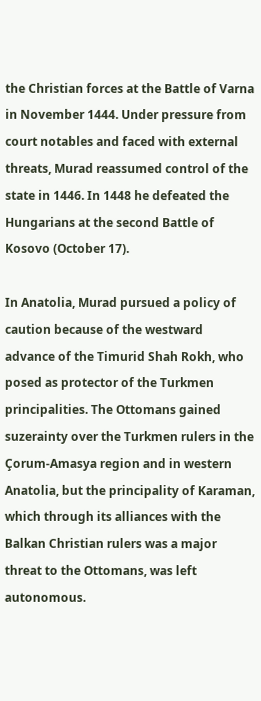the Christian forces at the Battle of Varna in November 1444. Under pressure from court notables and faced with external threats, Murad reassumed control of the state in 1446. In 1448 he defeated the Hungarians at the second Battle of Kosovo (October 17).

In Anatolia, Murad pursued a policy of caution because of the westward advance of the Timurid Shah Rokh, who posed as protector of the Turkmen principalities. The Ottomans gained suzerainty over the Turkmen rulers in the Çorum-Amasya region and in western Anatolia, but the principality of Karaman, which through its alliances with the Balkan Christian rulers was a major threat to the Ottomans, was left autonomous.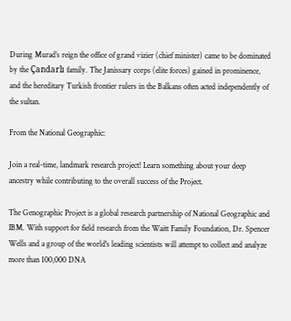During Murad’s reign the office of grand vizier (chief minister) came to be dominated by the Çandarlı family. The Janissary corps (elite forces) gained in prominence, and the hereditary Turkish frontier rulers in the Balkans often acted independently of the sultan.

From the National Geographic:

Join a real-time, landmark research project! Learn something about your deep ancestry while contributing to the overall success of the Project.

The Genographic Project is a global research partnership of National Geographic and IBM. With support for field research from the Waitt Family Foundation, Dr. Spencer Wells and a group of the world's leading scientists will attempt to collect and analyze more than 100,000 DNA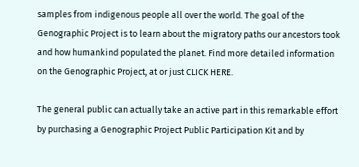samples from indigenous people all over the world. The goal of the Genographic Project is to learn about the migratory paths our ancestors took and how humankind populated the planet. Find more detailed information on the Genographic Project, at or just CLICK HERE.

The general public can actually take an active part in this remarkable effort by purchasing a Genographic Project Public Participation Kit and by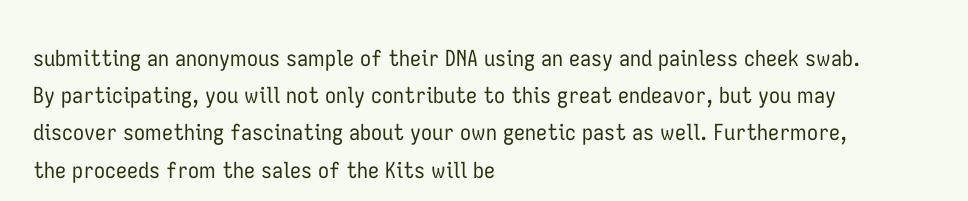submitting an anonymous sample of their DNA using an easy and painless cheek swab. By participating, you will not only contribute to this great endeavor, but you may discover something fascinating about your own genetic past as well. Furthermore, the proceeds from the sales of the Kits will be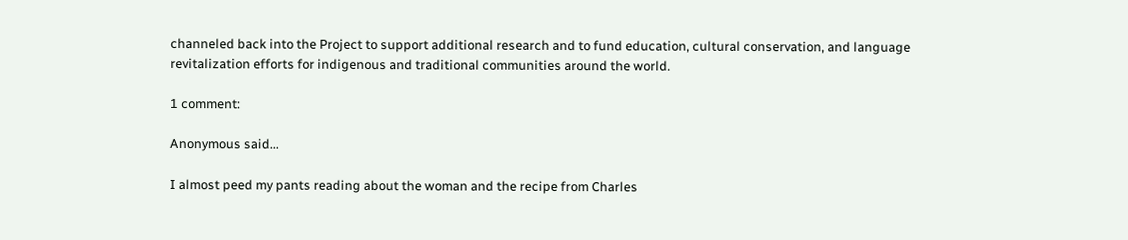channeled back into the Project to support additional research and to fund education, cultural conservation, and language revitalization efforts for indigenous and traditional communities around the world.

1 comment:

Anonymous said...

I almost peed my pants reading about the woman and the recipe from Charles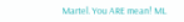Martel. You ARE mean! ML